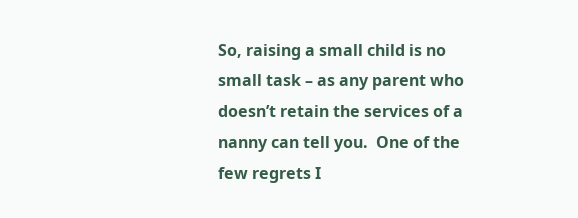So, raising a small child is no small task – as any parent who doesn’t retain the services of a nanny can tell you.  One of the few regrets I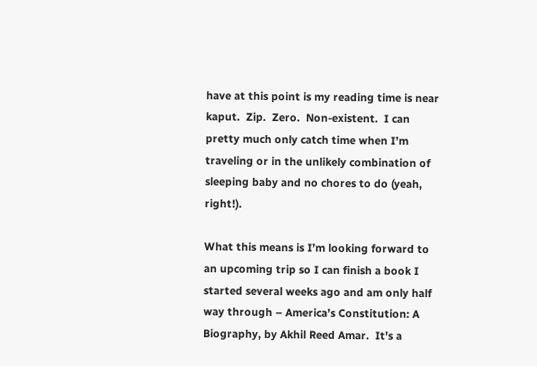have at this point is my reading time is near kaput.  Zip.  Zero.  Non-existent.  I can pretty much only catch time when I’m traveling or in the unlikely combination of sleeping baby and no chores to do (yeah, right!).

What this means is I’m looking forward to an upcoming trip so I can finish a book I started several weeks ago and am only half way through – America’s Constitution: A Biography, by Akhil Reed Amar.  It’s a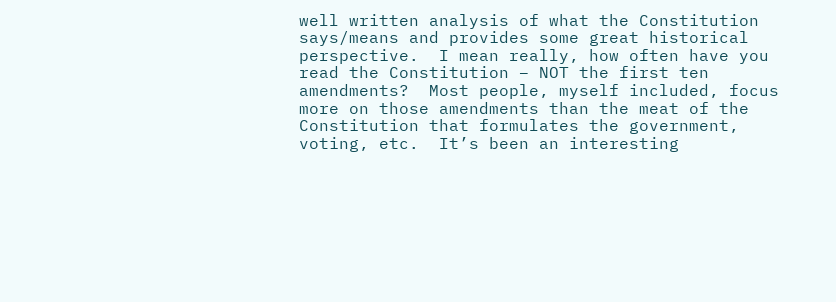well written analysis of what the Constitution says/means and provides some great historical perspective.  I mean really, how often have you read the Constitution – NOT the first ten amendments?  Most people, myself included, focus more on those amendments than the meat of the Constitution that formulates the government, voting, etc.  It’s been an interesting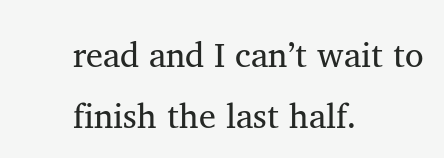read and I can’t wait to finish the last half.